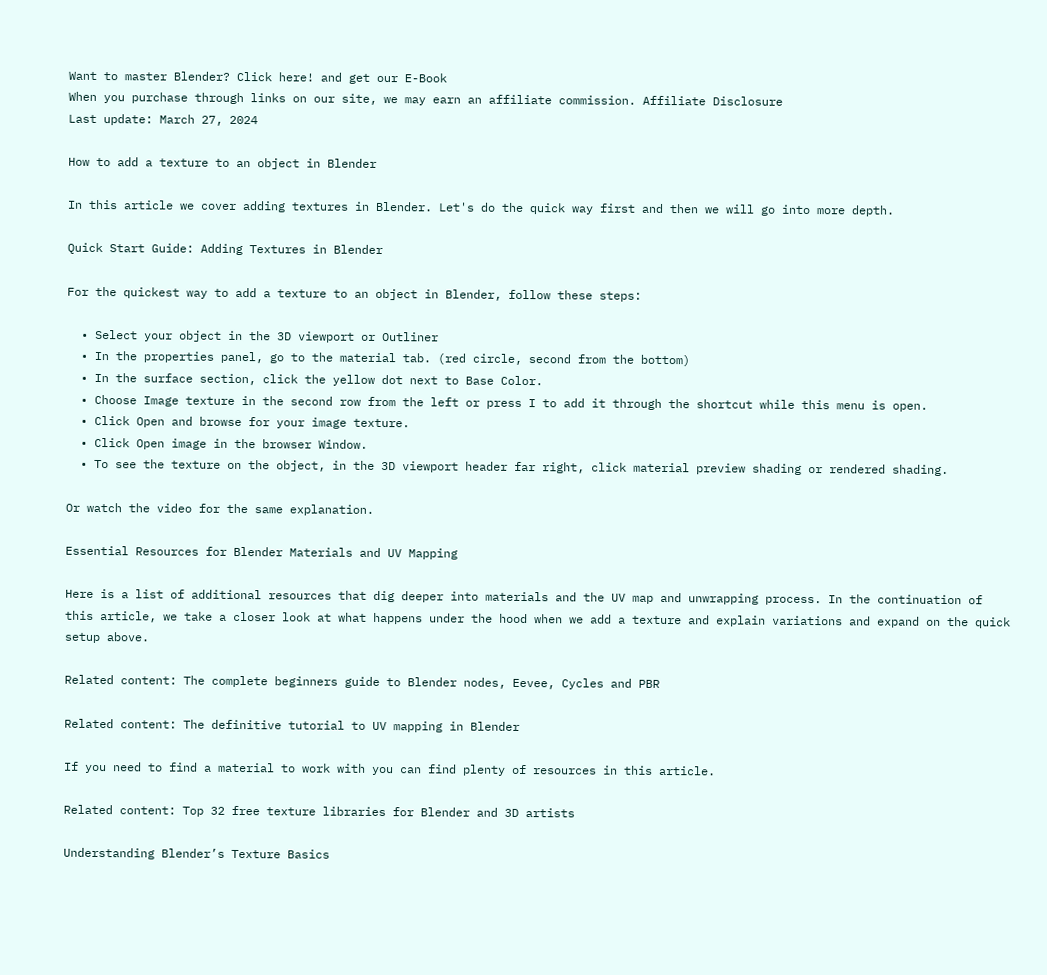Want to master Blender? Click here! and get our E-Book
When you purchase through links on our site, we may earn an affiliate commission. Affiliate Disclosure
Last update: March 27, 2024

How to add a texture to an object in Blender

In this article we cover adding textures in Blender. Let's do the quick way first and then we will go into more depth.

Quick Start Guide: Adding Textures in Blender

For the quickest way to add a texture to an object in Blender, follow these steps:

  • Select your object in the 3D viewport or Outliner
  • In the properties panel, go to the material tab. (red circle, second from the bottom)
  • In the surface section, click the yellow dot next to Base Color.
  • Choose Image texture in the second row from the left or press I to add it through the shortcut while this menu is open.
  • Click Open and browse for your image texture.
  • Click Open image in the browser Window.
  • To see the texture on the object, in the 3D viewport header far right, click material preview shading or rendered shading.

Or watch the video for the same explanation.

Essential Resources for Blender Materials and UV Mapping

Here is a list of additional resources that dig deeper into materials and the UV map and unwrapping process. In the continuation of this article, we take a closer look at what happens under the hood when we add a texture and explain variations and expand on the quick setup above.

Related content: The complete beginners guide to Blender nodes, Eevee, Cycles and PBR

Related content: The definitive tutorial to UV mapping in Blender

If you need to find a material to work with you can find plenty of resources in this article.

Related content: Top 32 free texture libraries for Blender and 3D artists

Understanding Blender’s Texture Basics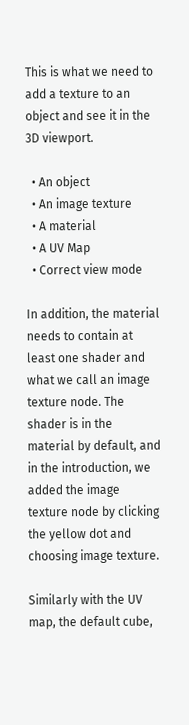This is what we need to add a texture to an object and see it in the 3D viewport.

  • An object
  • An image texture
  • A material
  • A UV Map
  • Correct view mode

In addition, the material needs to contain at least one shader and what we call an image texture node. The shader is in the material by default, and in the introduction, we added the image texture node by clicking the yellow dot and choosing image texture.

Similarly with the UV map, the default cube,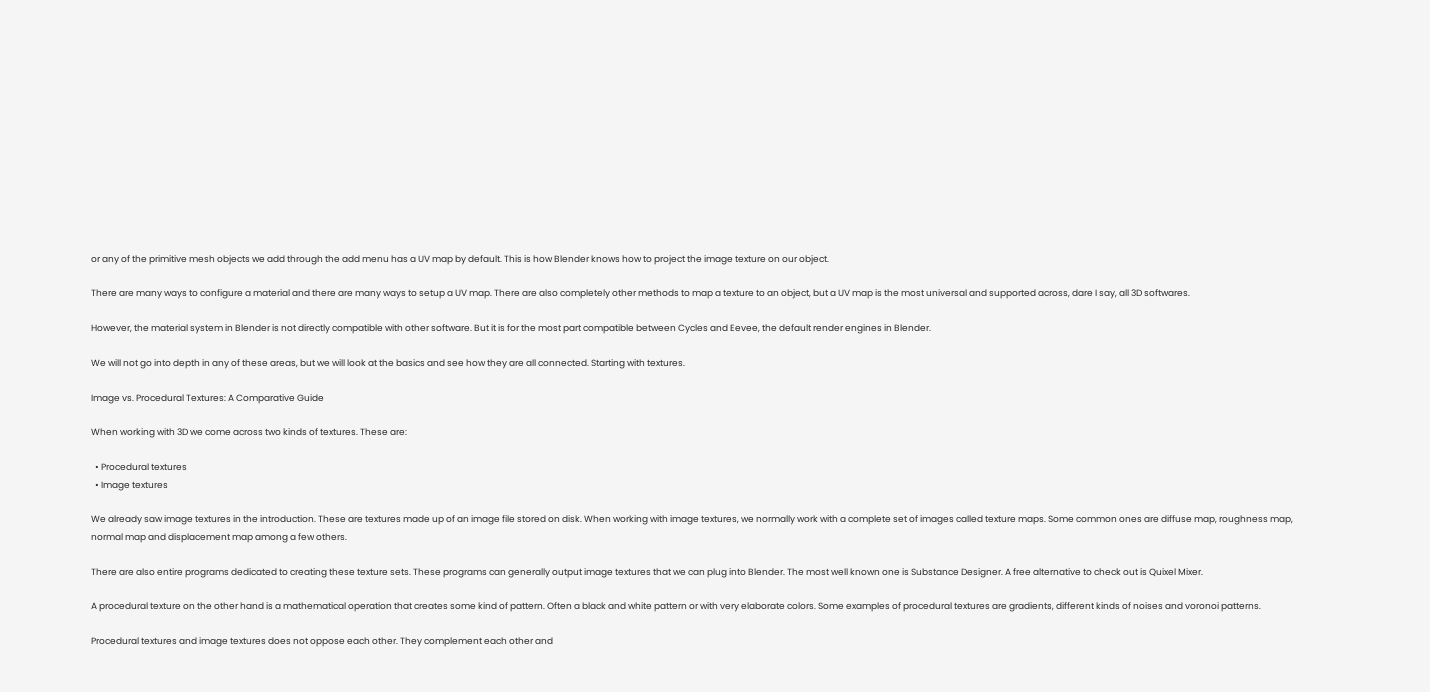or any of the primitive mesh objects we add through the add menu has a UV map by default. This is how Blender knows how to project the image texture on our object.

There are many ways to configure a material and there are many ways to setup a UV map. There are also completely other methods to map a texture to an object, but a UV map is the most universal and supported across, dare I say, all 3D softwares.

However, the material system in Blender is not directly compatible with other software. But it is for the most part compatible between Cycles and Eevee, the default render engines in Blender.

We will not go into depth in any of these areas, but we will look at the basics and see how they are all connected. Starting with textures.

Image vs. Procedural Textures: A Comparative Guide

When working with 3D we come across two kinds of textures. These are:

  • Procedural textures
  • Image textures

We already saw image textures in the introduction. These are textures made up of an image file stored on disk. When working with image textures, we normally work with a complete set of images called texture maps. Some common ones are diffuse map, roughness map, normal map and displacement map among a few others.

There are also entire programs dedicated to creating these texture sets. These programs can generally output image textures that we can plug into Blender. The most well known one is Substance Designer. A free alternative to check out is Quixel Mixer.

A procedural texture on the other hand is a mathematical operation that creates some kind of pattern. Often a black and white pattern or with very elaborate colors. Some examples of procedural textures are gradients, different kinds of noises and voronoi patterns.

Procedural textures and image textures does not oppose each other. They complement each other and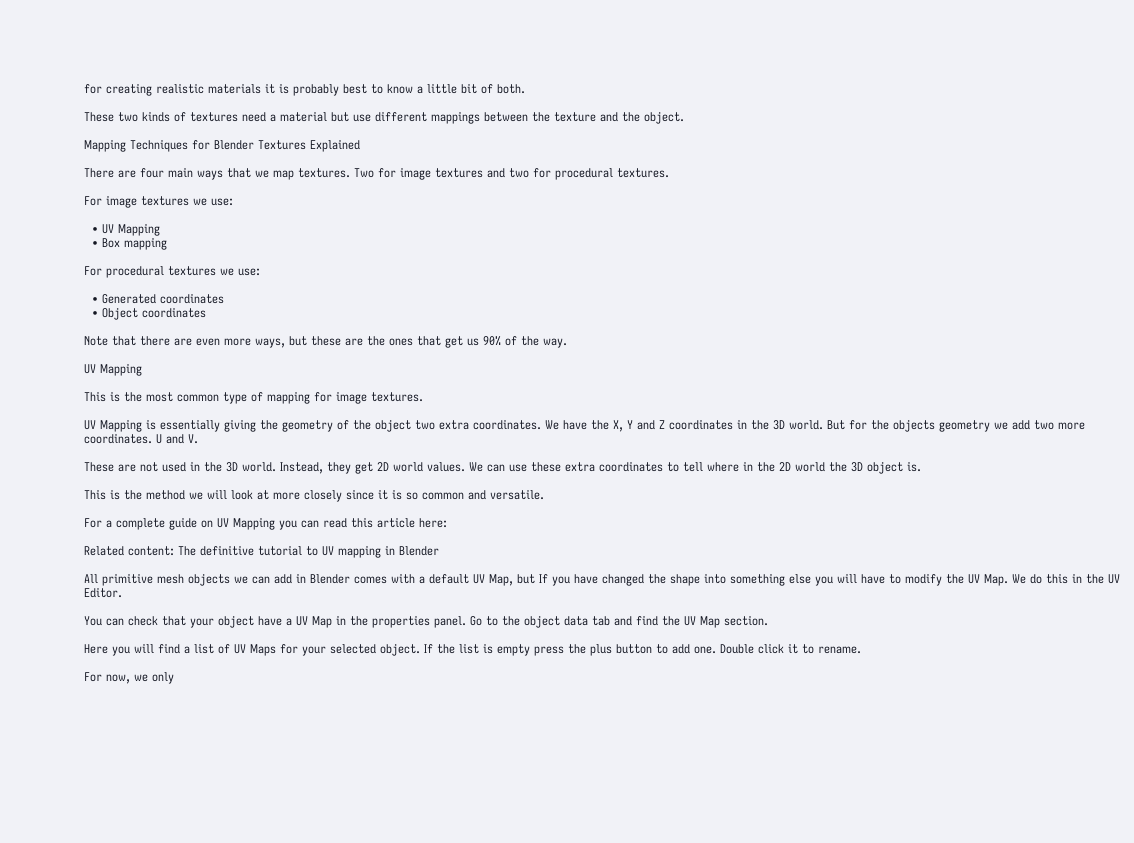for creating realistic materials it is probably best to know a little bit of both.

These two kinds of textures need a material but use different mappings between the texture and the object.

Mapping Techniques for Blender Textures Explained

There are four main ways that we map textures. Two for image textures and two for procedural textures.

For image textures we use:

  • UV Mapping
  • Box mapping

For procedural textures we use:

  • Generated coordinates
  • Object coordinates

Note that there are even more ways, but these are the ones that get us 90% of the way.

UV Mapping

This is the most common type of mapping for image textures.

UV Mapping is essentially giving the geometry of the object two extra coordinates. We have the X, Y and Z coordinates in the 3D world. But for the objects geometry we add two more coordinates. U and V.

These are not used in the 3D world. Instead, they get 2D world values. We can use these extra coordinates to tell where in the 2D world the 3D object is.

This is the method we will look at more closely since it is so common and versatile.

For a complete guide on UV Mapping you can read this article here:

Related content: The definitive tutorial to UV mapping in Blender

All primitive mesh objects we can add in Blender comes with a default UV Map, but If you have changed the shape into something else you will have to modify the UV Map. We do this in the UV Editor.

You can check that your object have a UV Map in the properties panel. Go to the object data tab and find the UV Map section.

Here you will find a list of UV Maps for your selected object. If the list is empty press the plus button to add one. Double click it to rename.

For now, we only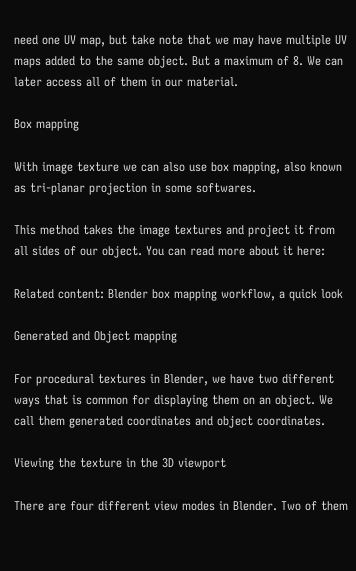need one UV map, but take note that we may have multiple UV maps added to the same object. But a maximum of 8. We can later access all of them in our material.

Box mapping

With image texture we can also use box mapping, also known as tri-planar projection in some softwares.

This method takes the image textures and project it from all sides of our object. You can read more about it here:

Related content: Blender box mapping workflow, a quick look

Generated and Object mapping

For procedural textures in Blender, we have two different ways that is common for displaying them on an object. We call them generated coordinates and object coordinates.

Viewing the texture in the 3D viewport

There are four different view modes in Blender. Two of them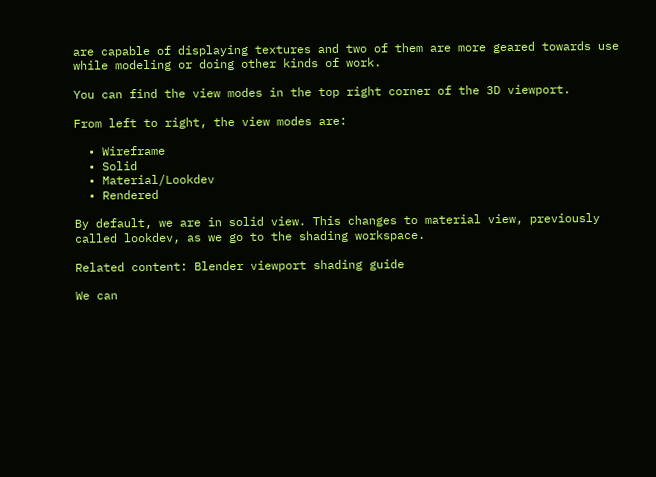are capable of displaying textures and two of them are more geared towards use while modeling or doing other kinds of work.

You can find the view modes in the top right corner of the 3D viewport.

From left to right, the view modes are:

  • Wireframe
  • Solid
  • Material/Lookdev
  • Rendered

By default, we are in solid view. This changes to material view, previously called lookdev, as we go to the shading workspace.

Related content: Blender viewport shading guide

We can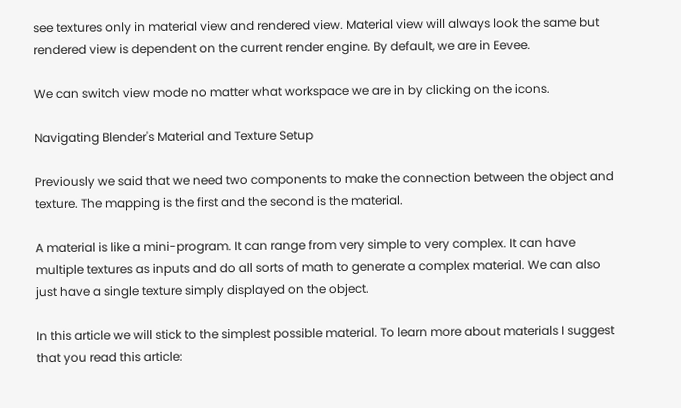see textures only in material view and rendered view. Material view will always look the same but rendered view is dependent on the current render engine. By default, we are in Eevee.

We can switch view mode no matter what workspace we are in by clicking on the icons.

Navigating Blender's Material and Texture Setup

Previously we said that we need two components to make the connection between the object and texture. The mapping is the first and the second is the material.

A material is like a mini-program. It can range from very simple to very complex. It can have multiple textures as inputs and do all sorts of math to generate a complex material. We can also just have a single texture simply displayed on the object.

In this article we will stick to the simplest possible material. To learn more about materials I suggest that you read this article: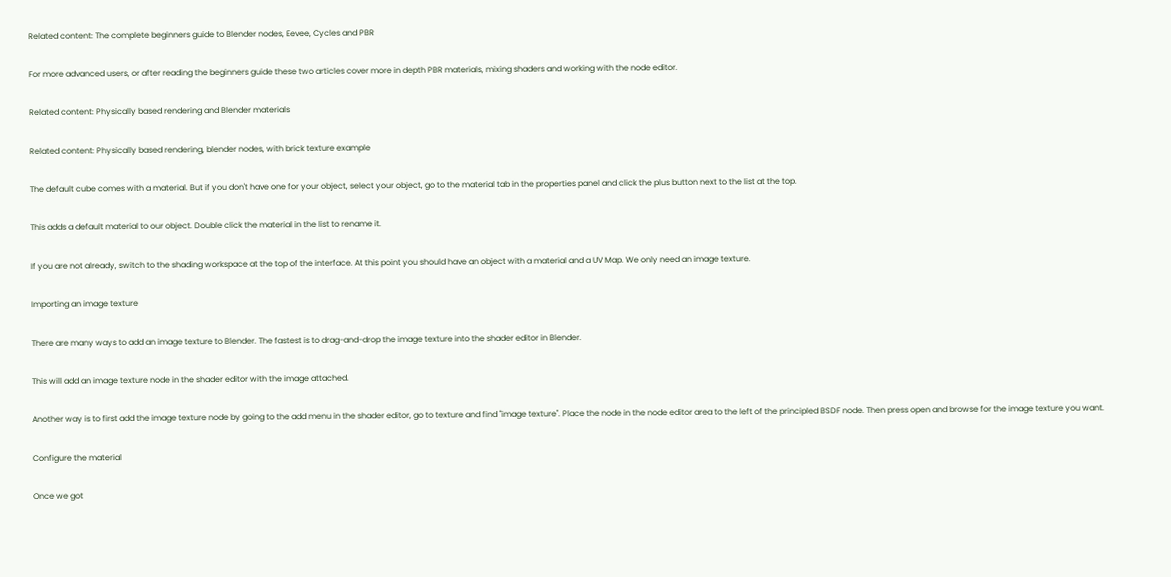Related content: The complete beginners guide to Blender nodes, Eevee, Cycles and PBR

For more advanced users, or after reading the beginners guide these two articles cover more in depth PBR materials, mixing shaders and working with the node editor.

Related content: Physically based rendering and Blender materials

Related content: Physically based rendering, blender nodes, with brick texture example

The default cube comes with a material. But if you don't have one for your object, select your object, go to the material tab in the properties panel and click the plus button next to the list at the top.

This adds a default material to our object. Double click the material in the list to rename it.

If you are not already, switch to the shading workspace at the top of the interface. At this point you should have an object with a material and a UV Map. We only need an image texture.

Importing an image texture

There are many ways to add an image texture to Blender. The fastest is to drag-and-drop the image texture into the shader editor in Blender.

This will add an image texture node in the shader editor with the image attached.

Another way is to first add the image texture node by going to the add menu in the shader editor, go to texture and find "image texture". Place the node in the node editor area to the left of the principled BSDF node. Then press open and browse for the image texture you want.

Configure the material

Once we got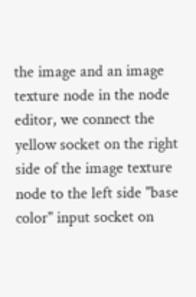the image and an image texture node in the node editor, we connect the yellow socket on the right side of the image texture node to the left side "base color" input socket on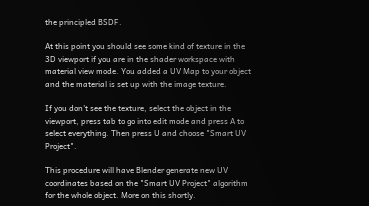the principled BSDF.

At this point you should see some kind of texture in the 3D viewport if you are in the shader workspace with material view mode. You added a UV Map to your object and the material is set up with the image texture.

If you don't see the texture, select the object in the viewport, press tab to go into edit mode and press A to select everything. Then press U and choose "Smart UV Project".

This procedure will have Blender generate new UV coordinates based on the "Smart UV Project" algorithm for the whole object. More on this shortly.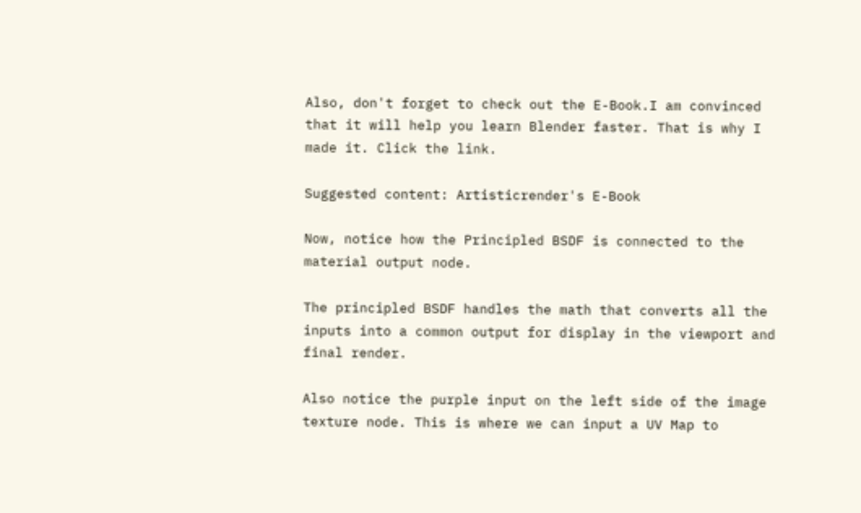Also, don't forget to check out the E-Book.I am convinced that it will help you learn Blender faster. That is why I made it. Click the link.

Suggested content: Artisticrender's E-Book

Now, notice how the Principled BSDF is connected to the material output node.

The principled BSDF handles the math that converts all the inputs into a common output for display in the viewport and final render.

Also notice the purple input on the left side of the image texture node. This is where we can input a UV Map to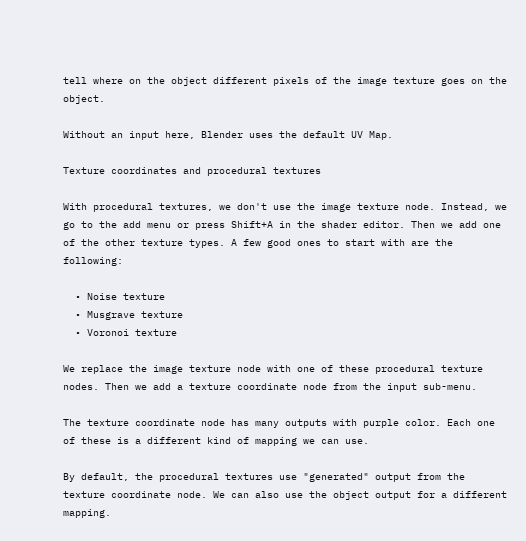tell where on the object different pixels of the image texture goes on the object.

Without an input here, Blender uses the default UV Map.

Texture coordinates and procedural textures

With procedural textures, we don't use the image texture node. Instead, we go to the add menu or press Shift+A in the shader editor. Then we add one of the other texture types. A few good ones to start with are the following:

  • Noise texture
  • Musgrave texture
  • Voronoi texture

We replace the image texture node with one of these procedural texture nodes. Then we add a texture coordinate node from the input sub-menu.

The texture coordinate node has many outputs with purple color. Each one of these is a different kind of mapping we can use.

By default, the procedural textures use "generated" output from the texture coordinate node. We can also use the object output for a different mapping.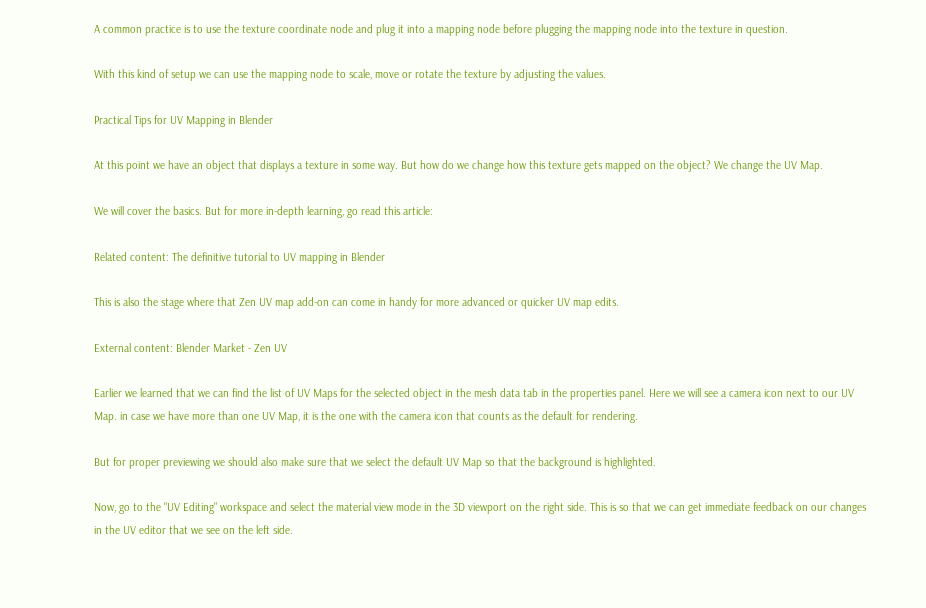A common practice is to use the texture coordinate node and plug it into a mapping node before plugging the mapping node into the texture in question.

With this kind of setup we can use the mapping node to scale, move or rotate the texture by adjusting the values.

Practical Tips for UV Mapping in Blender

At this point we have an object that displays a texture in some way. But how do we change how this texture gets mapped on the object? We change the UV Map.

We will cover the basics. But for more in-depth learning, go read this article:

Related content: The definitive tutorial to UV mapping in Blender

This is also the stage where that Zen UV map add-on can come in handy for more advanced or quicker UV map edits.

External content: Blender Market - Zen UV

Earlier we learned that we can find the list of UV Maps for the selected object in the mesh data tab in the properties panel. Here we will see a camera icon next to our UV Map. in case we have more than one UV Map, it is the one with the camera icon that counts as the default for rendering.

But for proper previewing we should also make sure that we select the default UV Map so that the background is highlighted.

Now, go to the "UV Editing" workspace and select the material view mode in the 3D viewport on the right side. This is so that we can get immediate feedback on our changes in the UV editor that we see on the left side.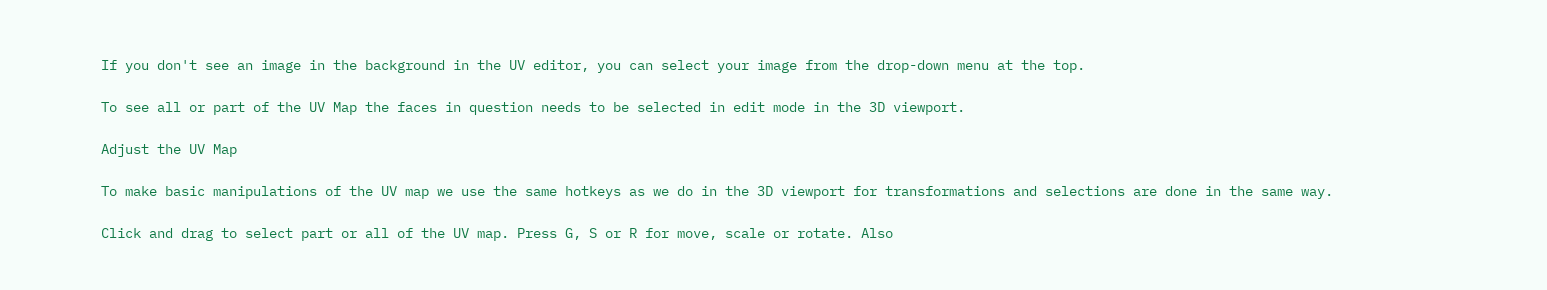If you don't see an image in the background in the UV editor, you can select your image from the drop-down menu at the top.

To see all or part of the UV Map the faces in question needs to be selected in edit mode in the 3D viewport.

Adjust the UV Map

To make basic manipulations of the UV map we use the same hotkeys as we do in the 3D viewport for transformations and selections are done in the same way.

Click and drag to select part or all of the UV map. Press G, S or R for move, scale or rotate. Also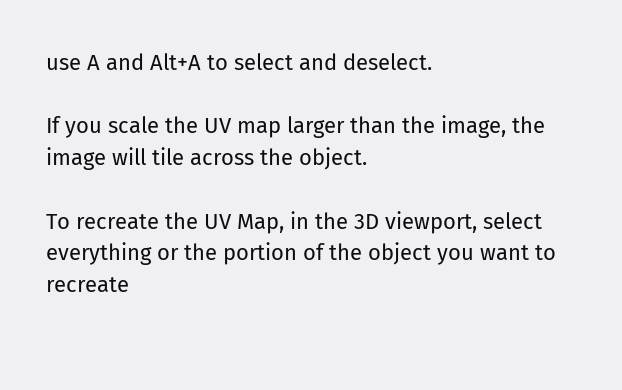use A and Alt+A to select and deselect.

If you scale the UV map larger than the image, the image will tile across the object.

To recreate the UV Map, in the 3D viewport, select everything or the portion of the object you want to recreate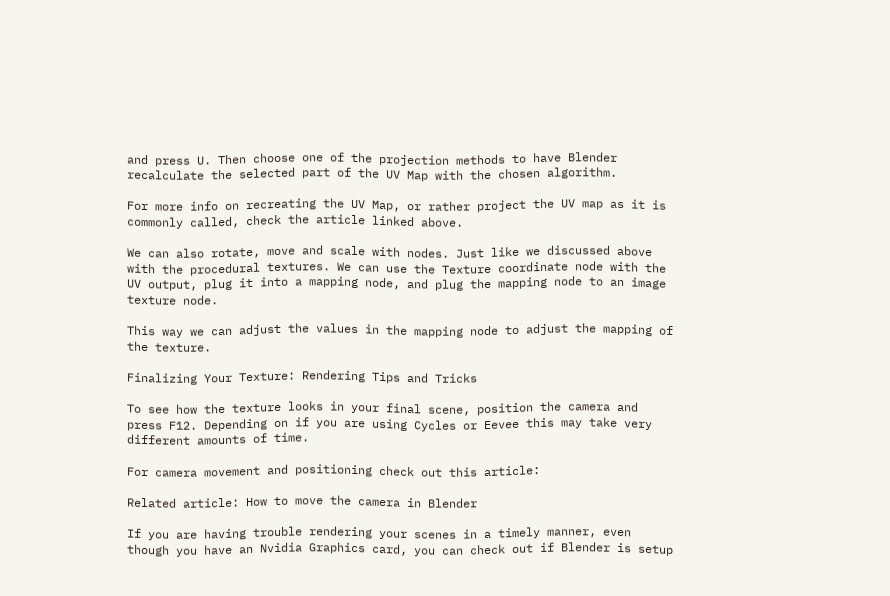and press U. Then choose one of the projection methods to have Blender recalculate the selected part of the UV Map with the chosen algorithm.

For more info on recreating the UV Map, or rather project the UV map as it is commonly called, check the article linked above.

We can also rotate, move and scale with nodes. Just like we discussed above with the procedural textures. We can use the Texture coordinate node with the UV output, plug it into a mapping node, and plug the mapping node to an image texture node.

This way we can adjust the values in the mapping node to adjust the mapping of the texture.

Finalizing Your Texture: Rendering Tips and Tricks

To see how the texture looks in your final scene, position the camera and press F12. Depending on if you are using Cycles or Eevee this may take very different amounts of time.

For camera movement and positioning check out this article:

Related article: How to move the camera in Blender

If you are having trouble rendering your scenes in a timely manner, even though you have an Nvidia Graphics card, you can check out if Blender is setup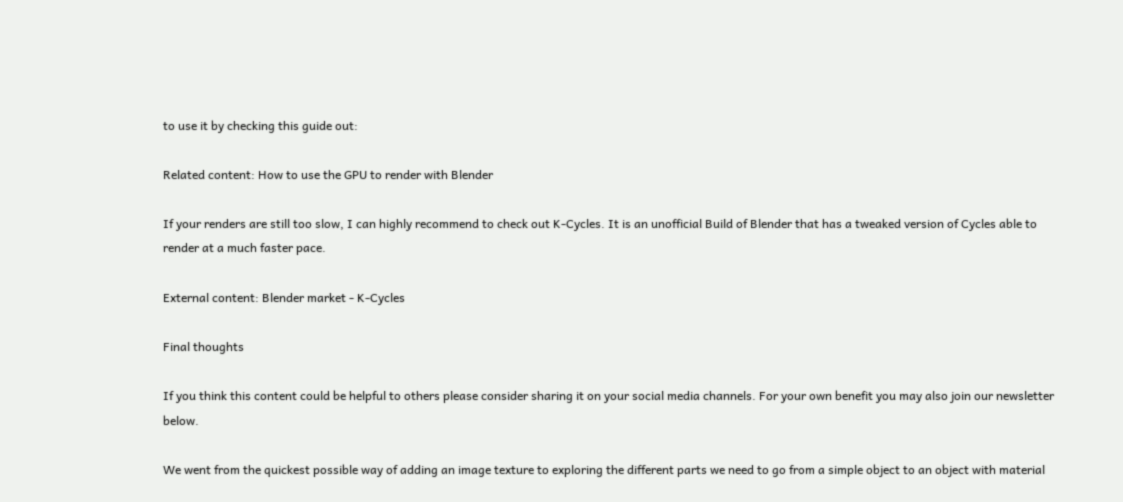to use it by checking this guide out:

Related content: How to use the GPU to render with Blender

If your renders are still too slow, I can highly recommend to check out K-Cycles. It is an unofficial Build of Blender that has a tweaked version of Cycles able to render at a much faster pace.

External content: Blender market - K-Cycles

Final thoughts

If you think this content could be helpful to others please consider sharing it on your social media channels. For your own benefit you may also join our newsletter below.

We went from the quickest possible way of adding an image texture to exploring the different parts we need to go from a simple object to an object with material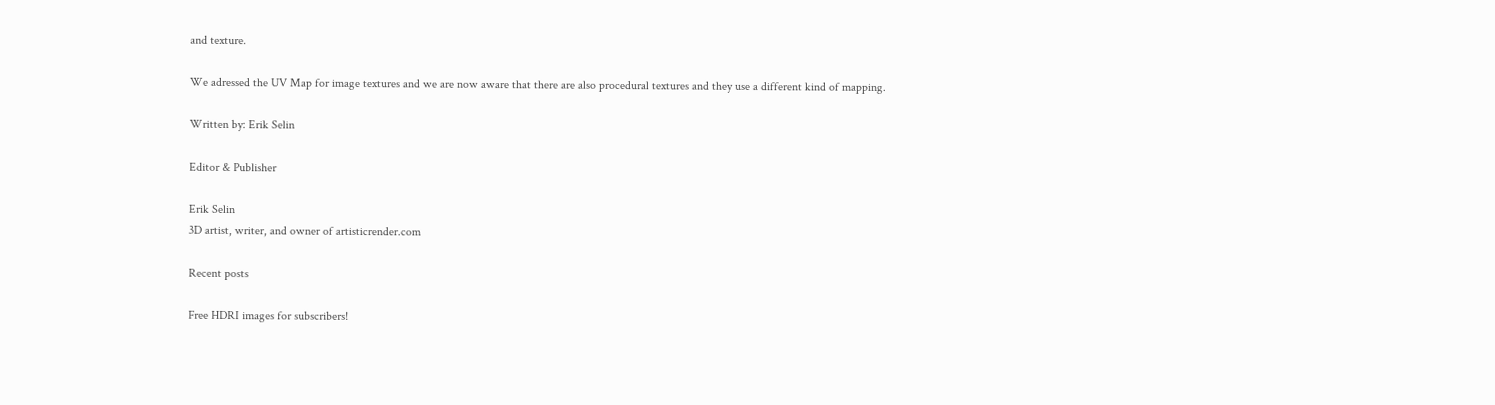and texture.

We adressed the UV Map for image textures and we are now aware that there are also procedural textures and they use a different kind of mapping.

Written by: Erik Selin

Editor & Publisher

Erik Selin
3D artist, writer, and owner of artisticrender.com

Recent posts

Free HDRI images for subscribers!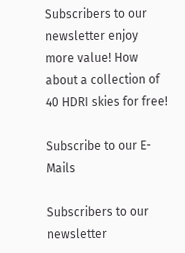Subscribers to our newsletter enjoy more value! How about a collection of 40 HDRI skies for free!

Subscribe to our E-Mails

Subscribers to our newsletter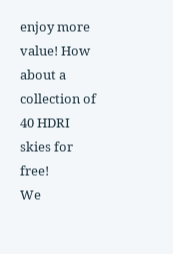enjoy more value! How about a collection of 40 HDRI skies for free!
We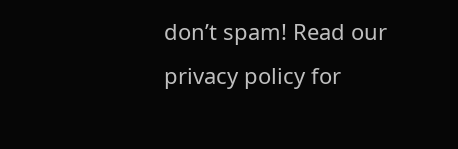don’t spam! Read our privacy policy for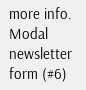more info.
Modal newsletter form (#6)